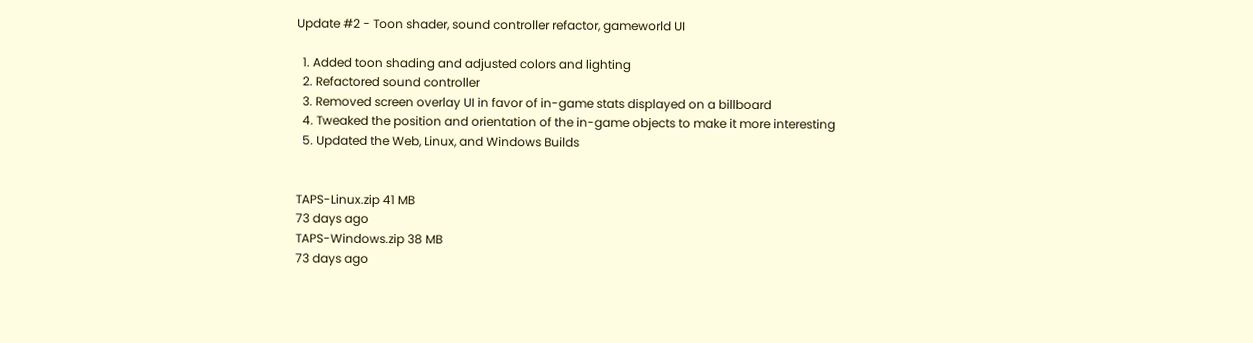Update #2 - Toon shader, sound controller refactor, gameworld UI

  1. Added toon shading and adjusted colors and lighting
  2. Refactored sound controller
  3. Removed screen overlay UI in favor of in-game stats displayed on a billboard
  4. Tweaked the position and orientation of the in-game objects to make it more interesting
  5. Updated the Web, Linux, and Windows Builds


TAPS-Linux.zip 41 MB
73 days ago
TAPS-Windows.zip 38 MB
73 days ago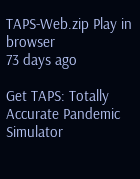TAPS-Web.zip Play in browser
73 days ago

Get TAPS: Totally Accurate Pandemic Simulator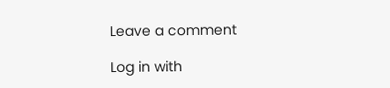Leave a comment

Log in with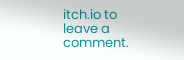itch.io to leave a comment.